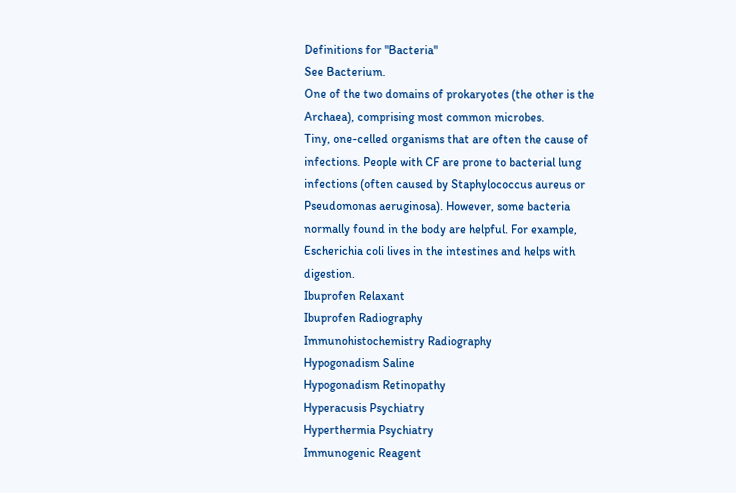Definitions for "Bacteria"
See Bacterium.
One of the two domains of prokaryotes (the other is the Archaea), comprising most common microbes.
Tiny, one-celled organisms that are often the cause of infections. People with CF are prone to bacterial lung infections (often caused by Staphylococcus aureus or Pseudomonas aeruginosa). However, some bacteria normally found in the body are helpful. For example, Escherichia coli lives in the intestines and helps with digestion.
Ibuprofen Relaxant
Ibuprofen Radiography
Immunohistochemistry Radiography
Hypogonadism Saline
Hypogonadism Retinopathy
Hyperacusis Psychiatry
Hyperthermia Psychiatry
Immunogenic Reagent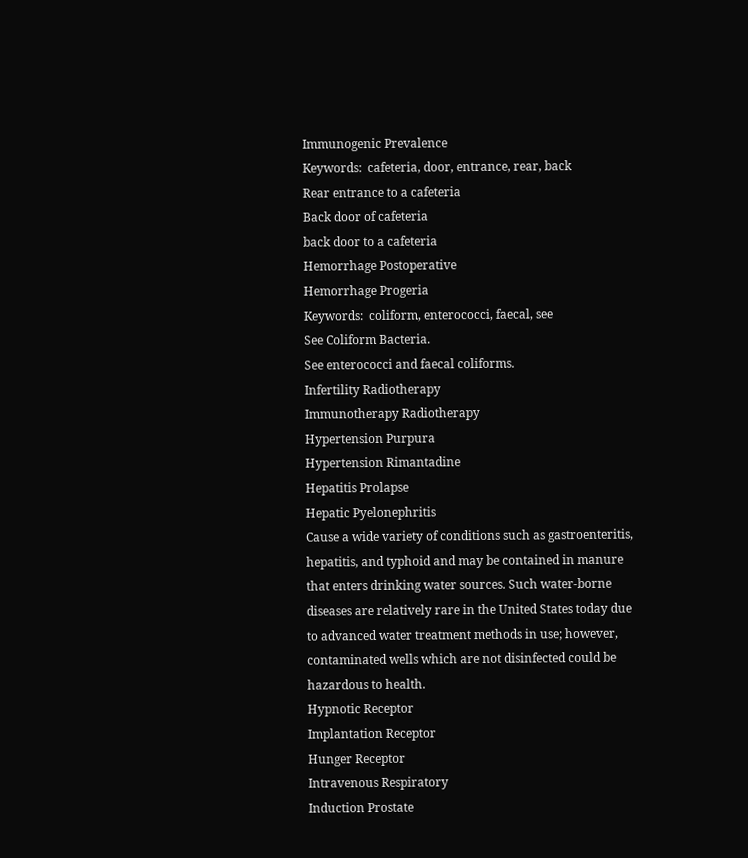Immunogenic Prevalence
Keywords:  cafeteria, door, entrance, rear, back
Rear entrance to a cafeteria
Back door of cafeteria
back door to a cafeteria
Hemorrhage Postoperative
Hemorrhage Progeria
Keywords:  coliform, enterococci, faecal, see
See Coliform Bacteria.
See enterococci and faecal coliforms.
Infertility Radiotherapy
Immunotherapy Radiotherapy
Hypertension Purpura
Hypertension Rimantadine
Hepatitis Prolapse
Hepatic Pyelonephritis
Cause a wide variety of conditions such as gastroenteritis, hepatitis, and typhoid and may be contained in manure that enters drinking water sources. Such water-borne diseases are relatively rare in the United States today due to advanced water treatment methods in use; however, contaminated wells which are not disinfected could be hazardous to health.
Hypnotic Receptor
Implantation Receptor
Hunger Receptor
Intravenous Respiratory
Induction Prostate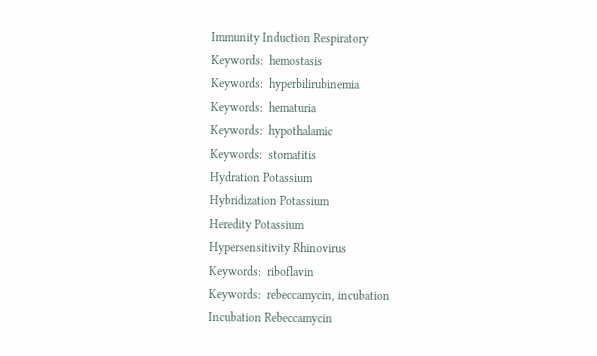Immunity Induction Respiratory
Keywords:  hemostasis
Keywords:  hyperbilirubinemia
Keywords:  hematuria
Keywords:  hypothalamic
Keywords:  stomatitis
Hydration Potassium
Hybridization Potassium
Heredity Potassium
Hypersensitivity Rhinovirus
Keywords:  riboflavin
Keywords:  rebeccamycin, incubation
Incubation Rebeccamycin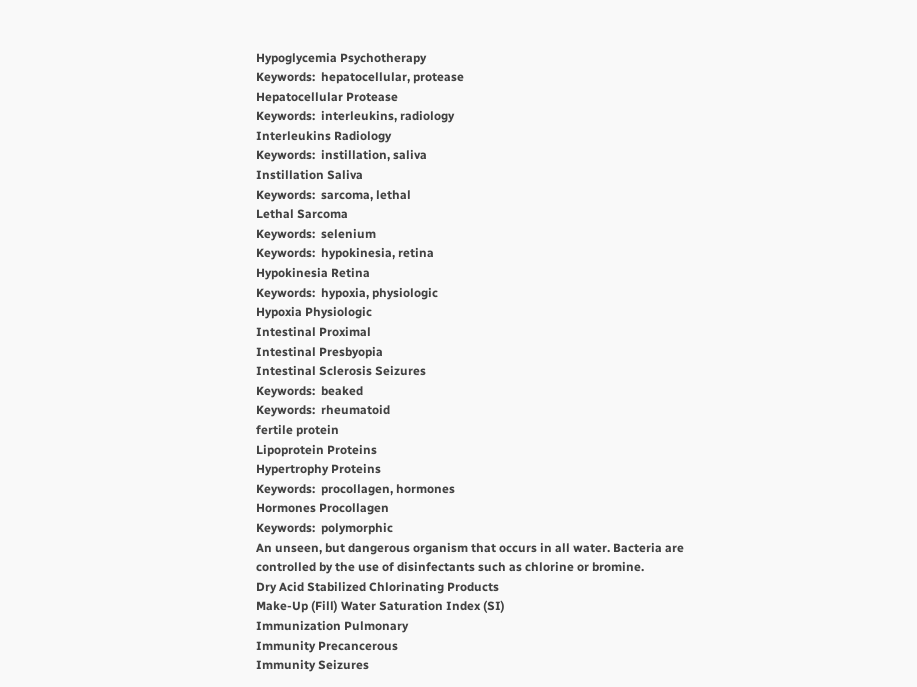Hypoglycemia Psychotherapy
Keywords:  hepatocellular, protease
Hepatocellular Protease
Keywords:  interleukins, radiology
Interleukins Radiology
Keywords:  instillation, saliva
Instillation Saliva
Keywords:  sarcoma, lethal
Lethal Sarcoma
Keywords:  selenium
Keywords:  hypokinesia, retina
Hypokinesia Retina
Keywords:  hypoxia, physiologic
Hypoxia Physiologic
Intestinal Proximal
Intestinal Presbyopia
Intestinal Sclerosis Seizures
Keywords:  beaked
Keywords:  rheumatoid
fertile protein
Lipoprotein Proteins
Hypertrophy Proteins
Keywords:  procollagen, hormones
Hormones Procollagen
Keywords:  polymorphic
An unseen, but dangerous organism that occurs in all water. Bacteria are controlled by the use of disinfectants such as chlorine or bromine.
Dry Acid Stabilized Chlorinating Products
Make-Up (Fill) Water Saturation Index (SI)
Immunization Pulmonary
Immunity Precancerous
Immunity Seizures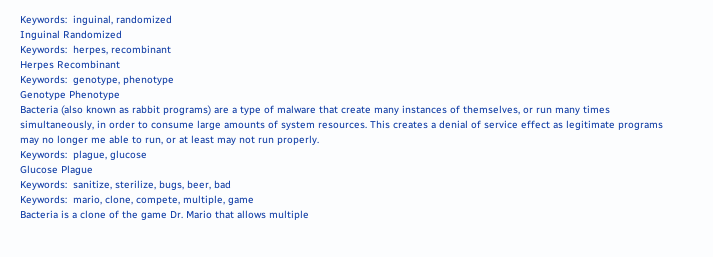Keywords:  inguinal, randomized
Inguinal Randomized
Keywords:  herpes, recombinant
Herpes Recombinant
Keywords:  genotype, phenotype
Genotype Phenotype
Bacteria (also known as rabbit programs) are a type of malware that create many instances of themselves, or run many times simultaneously, in order to consume large amounts of system resources. This creates a denial of service effect as legitimate programs may no longer me able to run, or at least may not run properly.
Keywords:  plague, glucose
Glucose Plague
Keywords:  sanitize, sterilize, bugs, beer, bad
Keywords:  mario, clone, compete, multiple, game
Bacteria is a clone of the game Dr. Mario that allows multiple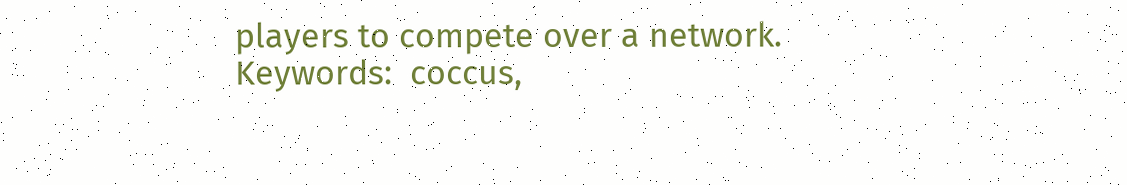players to compete over a network.
Keywords:  coccus,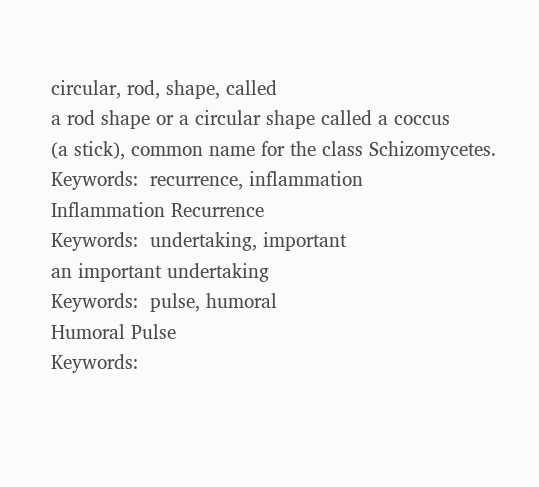circular, rod, shape, called
a rod shape or a circular shape called a coccus
(a stick), common name for the class Schizomycetes.
Keywords:  recurrence, inflammation
Inflammation Recurrence
Keywords:  undertaking, important
an important undertaking
Keywords:  pulse, humoral
Humoral Pulse
Keywords: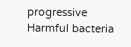progressive
Harmful bacteria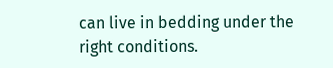can live in bedding under the right conditions.